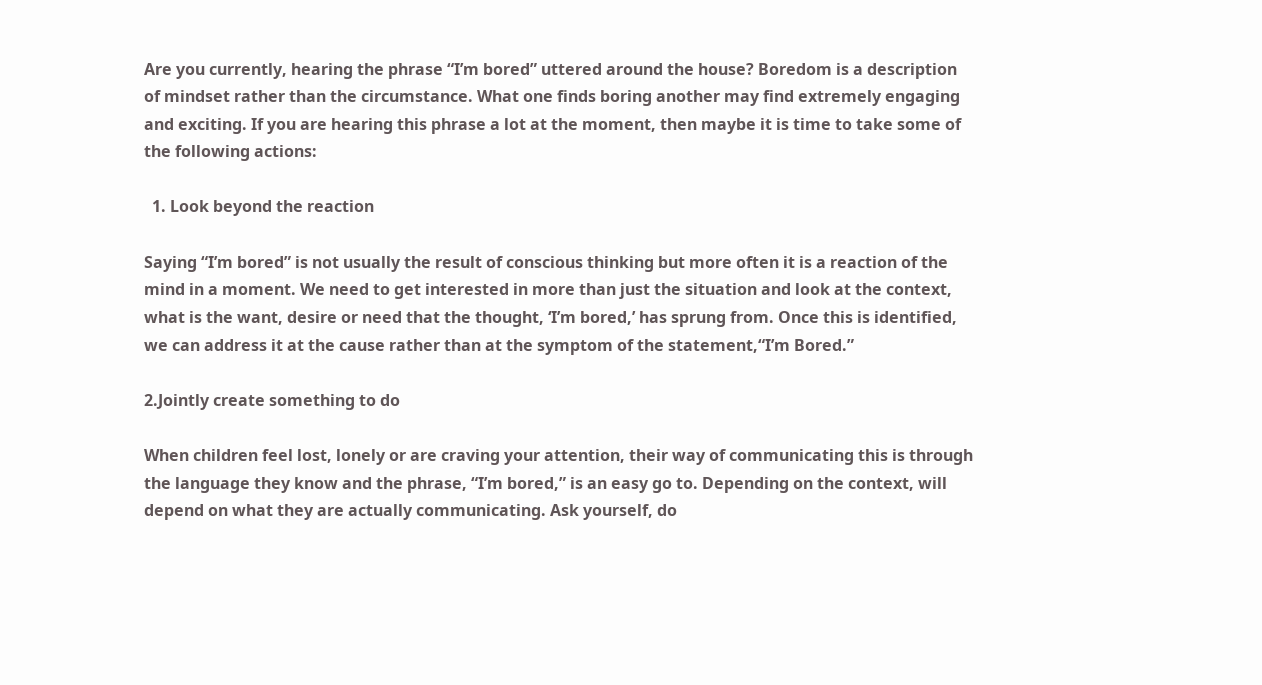Are you currently, hearing the phrase “I’m bored” uttered around the house? Boredom is a description of mindset rather than the circumstance. What one finds boring another may find extremely engaging and exciting. If you are hearing this phrase a lot at the moment, then maybe it is time to take some of the following actions:

  1. Look beyond the reaction

Saying “I’m bored” is not usually the result of conscious thinking but more often it is a reaction of the mind in a moment. We need to get interested in more than just the situation and look at the context, what is the want, desire or need that the thought, ‘I’m bored,’ has sprung from. Once this is identified, we can address it at the cause rather than at the symptom of the statement,“I’m Bored.”

2.Jointly create something to do

When children feel lost, lonely or are craving your attention, their way of communicating this is through the language they know and the phrase, “I’m bored,” is an easy go to. Depending on the context, will depend on what they are actually communicating. Ask yourself, do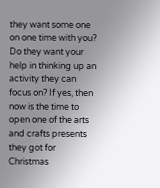they want some one on one time with you? Do they want your help in thinking up an activity they can focus on? If yes, then now is the time to open one of the arts and crafts presents they got for Christmas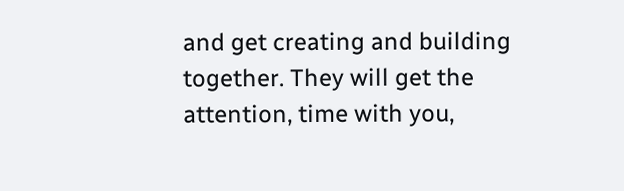and get creating and building together. They will get the attention, time with you,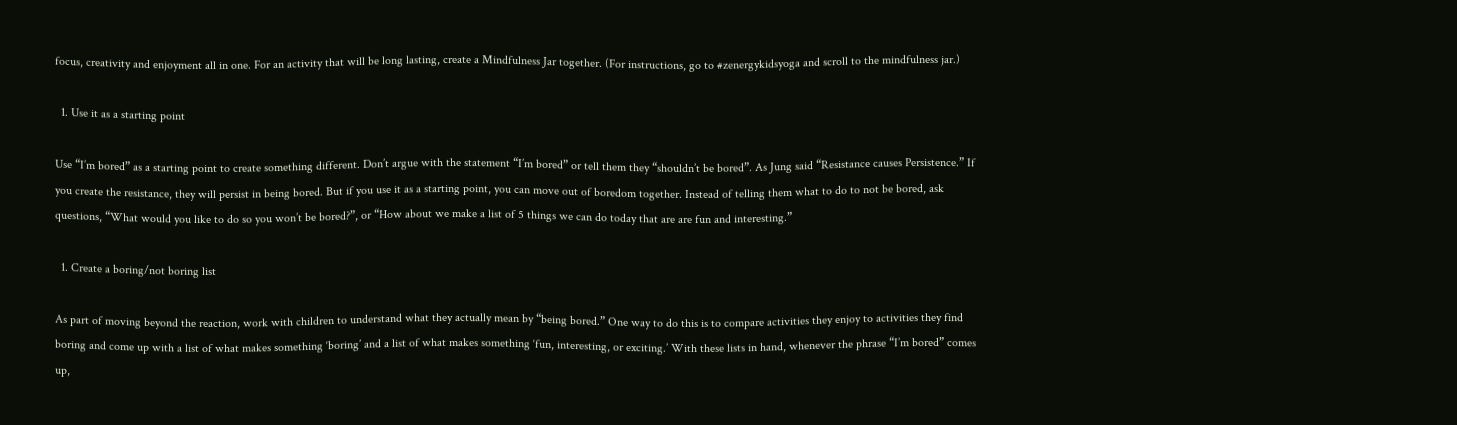focus, creativity and enjoyment all in one. For an activity that will be long lasting, create a Mindfulness Jar together. (For instructions, go to #zenergykidsyoga and scroll to the mindfulness jar.)

  1. Use it as a starting point

Use “I’m bored” as a starting point to create something different. Don’t argue with the statement “I’m bored” or tell them they “shouldn’t be bored”. As Jung said “Resistance causes Persistence.” If you create the resistance, they will persist in being bored. But if you use it as a starting point, you can move out of boredom together. Instead of telling them what to do to not be bored, ask questions, “What would you like to do so you won’t be bored?”, or “How about we make a list of 5 things we can do today that are are fun and interesting.”

  1. Create a boring/not boring list

As part of moving beyond the reaction, work with children to understand what they actually mean by “being bored.” One way to do this is to compare activities they enjoy to activities they find boring and come up with a list of what makes something ‘boring’ and a list of what makes something ‘fun, interesting, or exciting.’ With these lists in hand, whenever the phrase “I’m bored” comes up,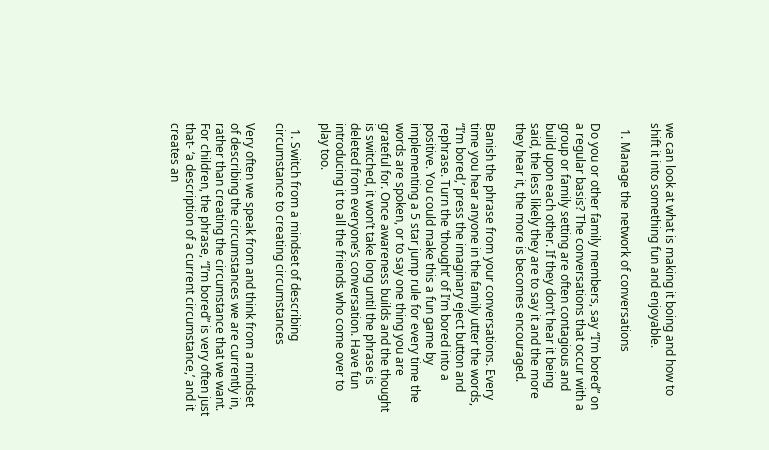we can look at what is making it boing and how to shift it into something fun and enjoyable.

  1. Manage the network of conversations

Do you or other family members, say “I’m bored” on a regular basis? The conversations that occur with a group or family setting are often contagious and build upon each other. If they don’t hear it being said, the less likely they are to say it and the more they hear it, the more is becomes encouraged.

Banish the phrase from your conversations. Every time you hear anyone in the family utter the words, “I’m bored,’ press the imaginary eject button and rephrase. Turn the ‘thought’ of I’m bored into a positive. You could make this a fun game by implementing a 5 star jump rule for every time the words are spoken, or to say one thing you are grateful for. Once awareness builds and the thought is switched, it won’t take long until the phrase is deleted from everyone’s conversation. Have fun introducing it to all the friends who come over to play too.

  1. Switch from a mindset of describing circumstance to creating circumstances

Very often we speak from and think from a mindset of describing the circumstances we are currently in, rather than creating the circumstance that we want. For children, the phrase, “I’m bored” is very often just that- ‘a description of a current circumstance,’ and it creates an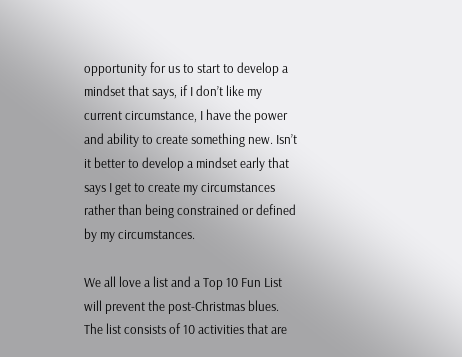opportunity for us to start to develop a mindset that says, if I don’t like my current circumstance, I have the power and ability to create something new. Isn’t it better to develop a mindset early that says I get to create my circumstances rather than being constrained or defined by my circumstances.

We all love a list and a Top 10 Fun List will prevent the post-Christmas blues. The list consists of 10 activities that are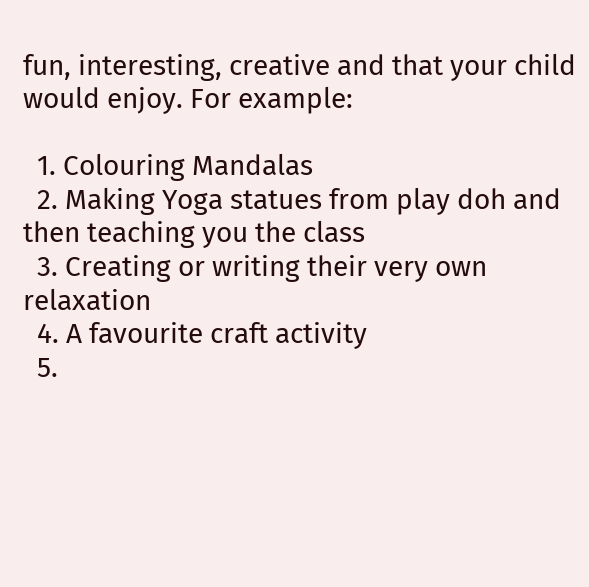fun, interesting, creative and that your child would enjoy. For example:

  1. Colouring Mandalas
  2. Making Yoga statues from play doh and then teaching you the class
  3. Creating or writing their very own relaxation
  4. A favourite craft activity
  5.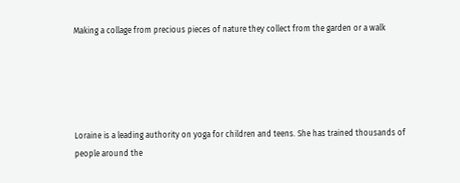Making a collage from precious pieces of nature they collect from the garden or a walk





Loraine is a leading authority on yoga for children and teens. She has trained thousands of people around the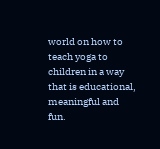world on how to teach yoga to children in a way that is educational, meaningful and fun.